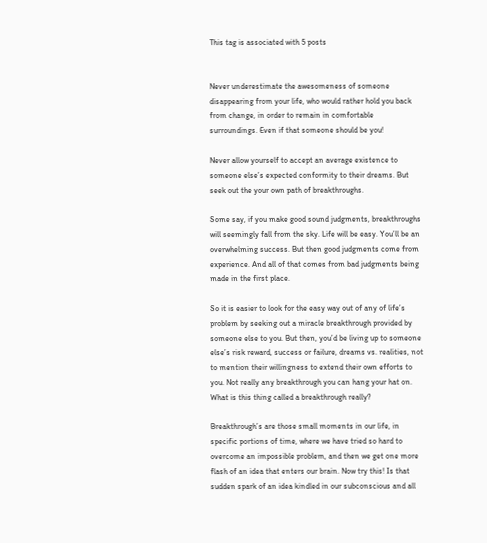This tag is associated with 5 posts


Never underestimate the awesomeness of someone disappearing from your life, who would rather hold you back from change, in order to remain in comfortable surroundings. Even if that someone should be you!

Never allow yourself to accept an average existence to someone else’s expected conformity to their dreams. But seek out the your own path of breakthroughs.

Some say, if you make good sound judgments, breakthroughs will seemingly fall from the sky. Life will be easy. You’ll be an overwhelming success. But then good judgments come from experience. And all of that comes from bad judgments being made in the first place.

So it is easier to look for the easy way out of any of life’s problem by seeking out a miracle breakthrough provided by someone else to you. But then, you’d be living up to someone else’s risk reward, success or failure, dreams vs. realities, not to mention their willingness to extend their own efforts to you. Not really any breakthrough you can hang your hat on. What is this thing called a breakthrough really?

Breakthrough’s are those small moments in our life, in specific portions of time, where we have tried so hard to overcome an impossible problem, and then we get one more flash of an idea that enters our brain. Now try this! Is that sudden spark of an idea kindled in our subconscious and all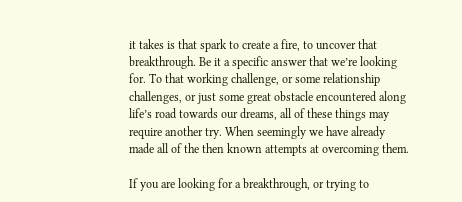it takes is that spark to create a fire, to uncover that breakthrough. Be it a specific answer that we’re looking for. To that working challenge, or some relationship challenges, or just some great obstacle encountered along life’s road towards our dreams, all of these things may require another try. When seemingly we have already made all of the then known attempts at overcoming them.

If you are looking for a breakthrough, or trying to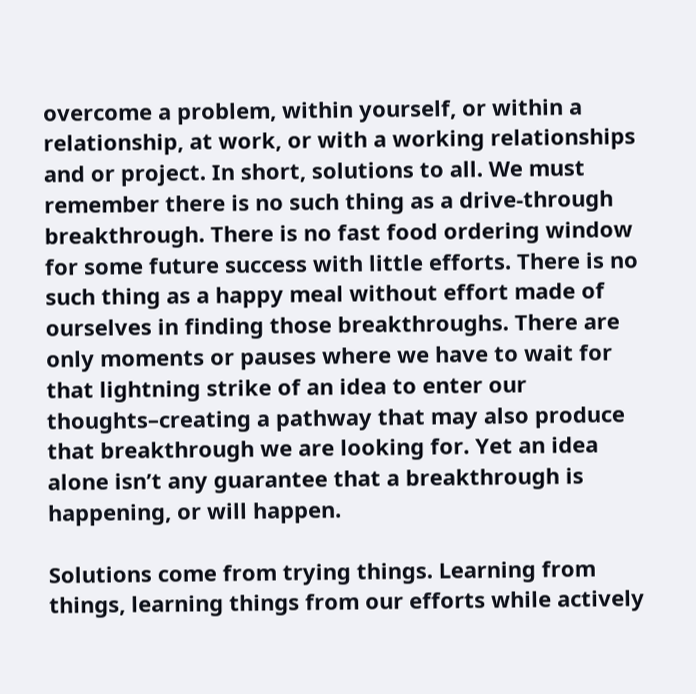overcome a problem, within yourself, or within a relationship, at work, or with a working relationships and or project. In short, solutions to all. We must remember there is no such thing as a drive-through breakthrough. There is no fast food ordering window for some future success with little efforts. There is no such thing as a happy meal without effort made of ourselves in finding those breakthroughs. There are only moments or pauses where we have to wait for that lightning strike of an idea to enter our thoughts–creating a pathway that may also produce that breakthrough we are looking for. Yet an idea alone isn’t any guarantee that a breakthrough is happening, or will happen.

Solutions come from trying things. Learning from things, learning things from our efforts while actively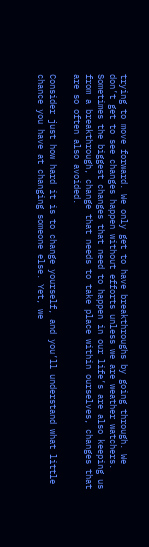trying to move forward. We only get to have breakthroughs by going through. We don’t get to see changes happen without efforts unless we are weather watchers. Sometimes the biggest changes that need to happen in our life’s are also keeping us from a breakthrough, change that needs to take place within ourselves, changes that are so often also avoided.

Consider just how hard it is to change yourself, and you’ll understand what little chance you have at changing someone else. Yet, we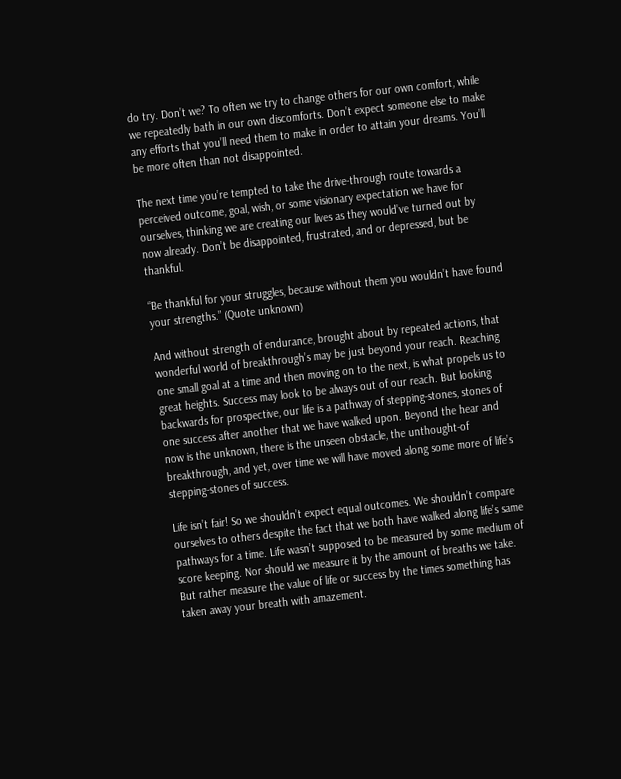do try. Don’t we? To often we try to change others for our own comfort, while we repeatedly bath in our own discomforts. Don’t expect someone else to make any efforts that you’ll need them to make in order to attain your dreams. You’ll be more often than not disappointed.

The next time you’re tempted to take the drive-through route towards a perceived outcome, goal, wish, or some visionary expectation we have for ourselves, thinking we are creating our lives as they would’ve turned out by now already. Don’t be disappointed, frustrated, and or depressed, but be thankful.

“Be thankful for your struggles, because without them you wouldn’t have found your strengths.” (Quote unknown)

And without strength of endurance, brought about by repeated actions, that wonderful world of breakthrough’s may be just beyond your reach. Reaching one small goal at a time and then moving on to the next, is what propels us to great heights. Success may look to be always out of our reach. But looking backwards for prospective, our life is a pathway of stepping-stones, stones of one success after another that we have walked upon. Beyond the hear and now is the unknown, there is the unseen obstacle, the unthought-of breakthrough, and yet, over time we will have moved along some more of life’s stepping-stones of success.

Life isn’t fair! So we shouldn’t expect equal outcomes. We shouldn’t compare ourselves to others despite the fact that we both have walked along life’s same pathways for a time. Life wasn’t supposed to be measured by some medium of score keeping. Nor should we measure it by the amount of breaths we take. But rather measure the value of life or success by the times something has taken away your breath with amazement.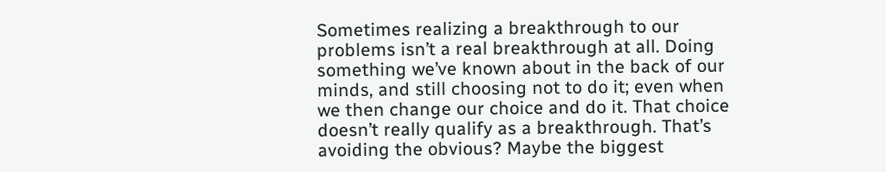Sometimes realizing a breakthrough to our problems isn’t a real breakthrough at all. Doing something we’ve known about in the back of our minds, and still choosing not to do it; even when we then change our choice and do it. That choice doesn’t really qualify as a breakthrough. That’s avoiding the obvious? Maybe the biggest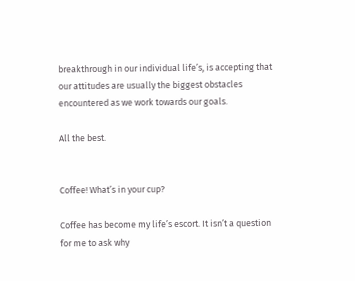breakthrough in our individual life’s, is accepting that our attitudes are usually the biggest obstacles encountered as we work towards our goals.

All the best.


Coffee! What’s in your cup?

Coffee has become my life’s escort. It isn’t a question for me to ask why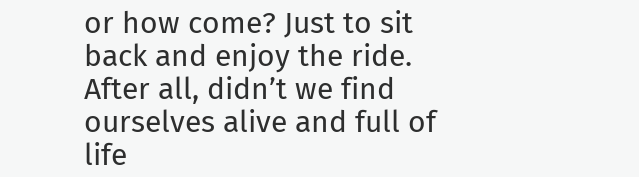or how come? Just to sit back and enjoy the ride. After all, didn’t we find ourselves alive and full of life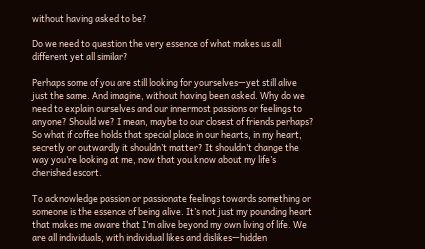without having asked to be?

Do we need to question the very essence of what makes us all different yet all similar?

Perhaps some of you are still looking for yourselves—yet still alive just the same. And imagine, without having been asked. Why do we need to explain ourselves and our innermost passions or feelings to anyone? Should we? I mean, maybe to our closest of friends perhaps? So what if coffee holds that special place in our hearts, in my heart, secretly or outwardly it shouldn’t matter? It shouldn’t change the way you’re looking at me, now that you know about my life’s cherished escort.

To acknowledge passion or passionate feelings towards something or someone is the essence of being alive. It’s not just my pounding heart that makes me aware that I’m alive beyond my own living of life. We are all individuals, with individual likes and dislikes—hidden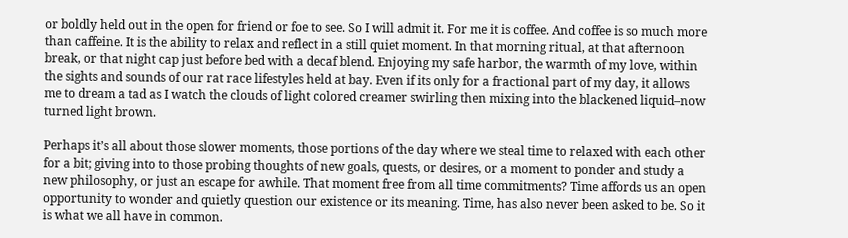or boldly held out in the open for friend or foe to see. So I will admit it. For me it is coffee. And coffee is so much more than caffeine. It is the ability to relax and reflect in a still quiet moment. In that morning ritual, at that afternoon break, or that night cap just before bed with a decaf blend. Enjoying my safe harbor, the warmth of my love, within the sights and sounds of our rat race lifestyles held at bay. Even if its only for a fractional part of my day, it allows me to dream a tad as I watch the clouds of light colored creamer swirling then mixing into the blackened liquid–now turned light brown.

Perhaps it’s all about those slower moments, those portions of the day where we steal time to relaxed with each other for a bit; giving into to those probing thoughts of new goals, quests, or desires, or a moment to ponder and study a new philosophy, or just an escape for awhile. That moment free from all time commitments? Time affords us an open opportunity to wonder and quietly question our existence or its meaning. Time, has also never been asked to be. So it is what we all have in common.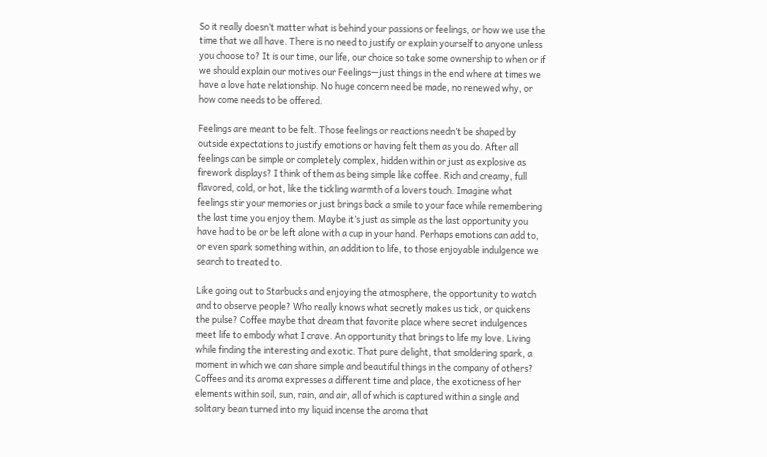So it really doesn’t matter what is behind your passions or feelings, or how we use the time that we all have. There is no need to justify or explain yourself to anyone unless you choose to? It is our time, our life, our choice so take some ownership to when or if we should explain our motives our Feelings—just things in the end where at times we have a love hate relationship. No huge concern need be made, no renewed why, or how come needs to be offered.

Feelings are meant to be felt. Those feelings or reactions needn’t be shaped by outside expectations to justify emotions or having felt them as you do. After all feelings can be simple or completely complex, hidden within or just as explosive as firework displays? I think of them as being simple like coffee. Rich and creamy, full flavored, cold, or hot, like the tickling warmth of a lovers touch. Imagine what feelings stir your memories or just brings back a smile to your face while remembering the last time you enjoy them. Maybe it’s just as simple as the last opportunity you have had to be or be left alone with a cup in your hand. Perhaps emotions can add to, or even spark something within, an addition to life, to those enjoyable indulgence we search to treated to.

Like going out to Starbucks and enjoying the atmosphere, the opportunity to watch and to observe people? Who really knows what secretly makes us tick, or quickens the pulse? Coffee maybe that dream that favorite place where secret indulgences meet life to embody what I crave. An opportunity that brings to life my love. Living while finding the interesting and exotic. That pure delight, that smoldering spark, a moment in which we can share simple and beautiful things in the company of others? Coffees and its aroma expresses a different time and place, the exoticness of her elements within soil, sun, rain, and air, all of which is captured within a single and solitary bean turned into my liquid incense the aroma that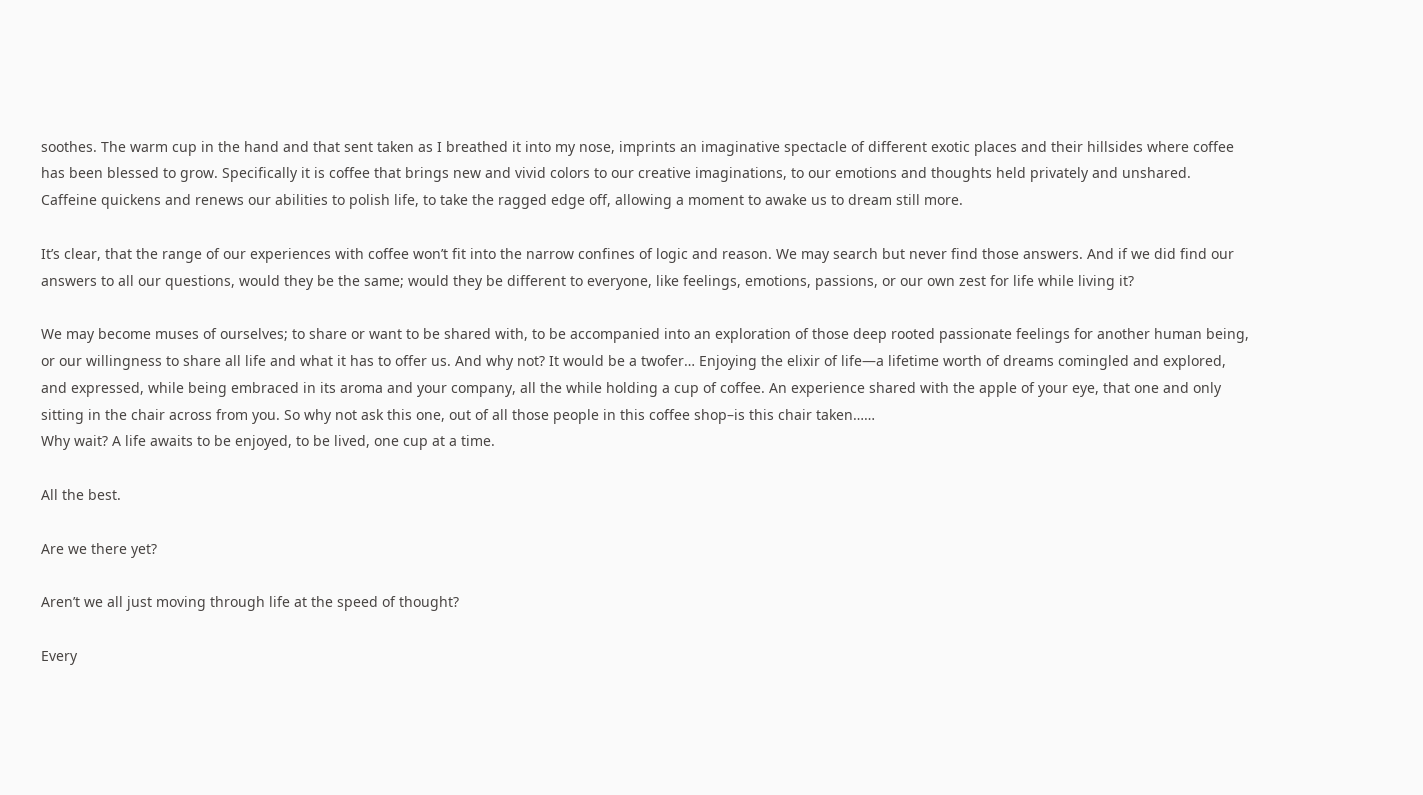soothes. The warm cup in the hand and that sent taken as I breathed it into my nose, imprints an imaginative spectacle of different exotic places and their hillsides where coffee has been blessed to grow. Specifically it is coffee that brings new and vivid colors to our creative imaginations, to our emotions and thoughts held privately and unshared.  Caffeine quickens and renews our abilities to polish life, to take the ragged edge off, allowing a moment to awake us to dream still more.

It’s clear, that the range of our experiences with coffee won’t fit into the narrow confines of logic and reason. We may search but never find those answers. And if we did find our answers to all our questions, would they be the same; would they be different to everyone, like feelings, emotions, passions, or our own zest for life while living it?

We may become muses of ourselves; to share or want to be shared with, to be accompanied into an exploration of those deep rooted passionate feelings for another human being, or our willingness to share all life and what it has to offer us. And why not? It would be a twofer… Enjoying the elixir of life—a lifetime worth of dreams comingled and explored, and expressed, while being embraced in its aroma and your company, all the while holding a cup of coffee. An experience shared with the apple of your eye, that one and only sitting in the chair across from you. So why not ask this one, out of all those people in this coffee shop–is this chair taken……
Why wait? A life awaits to be enjoyed, to be lived, one cup at a time.

All the best.

Are we there yet?

Aren’t we all just moving through life at the speed of thought?

Every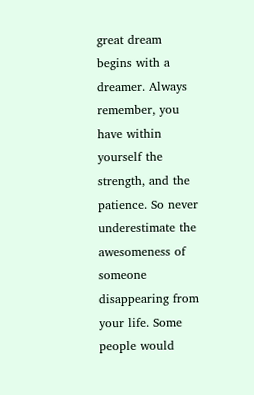great dream begins with a dreamer. Always remember, you have within yourself the strength, and the patience. So never underestimate the awesomeness of someone disappearing from your life. Some people would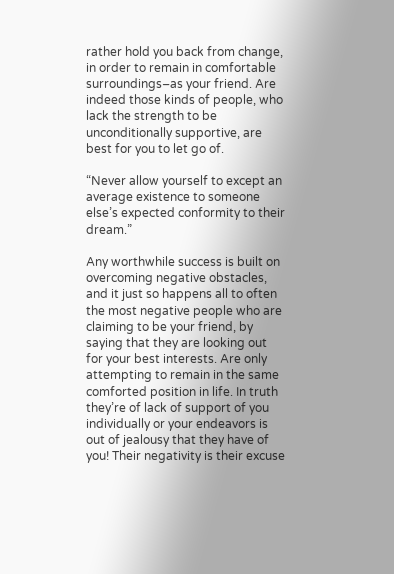rather hold you back from change, in order to remain in comfortable surroundings–as your friend. Are indeed those kinds of people, who lack the strength to be unconditionally supportive, are best for you to let go of.

“Never allow yourself to except an average existence to someone else’s expected conformity to their dream.”

Any worthwhile success is built on overcoming negative obstacles, and it just so happens all to often the most negative people who are claiming to be your friend, by saying that they are looking out for your best interests. Are only attempting to remain in the same comforted position in life. In truth they’re of lack of support of you individually or your endeavors is out of jealousy that they have of you! Their negativity is their excuse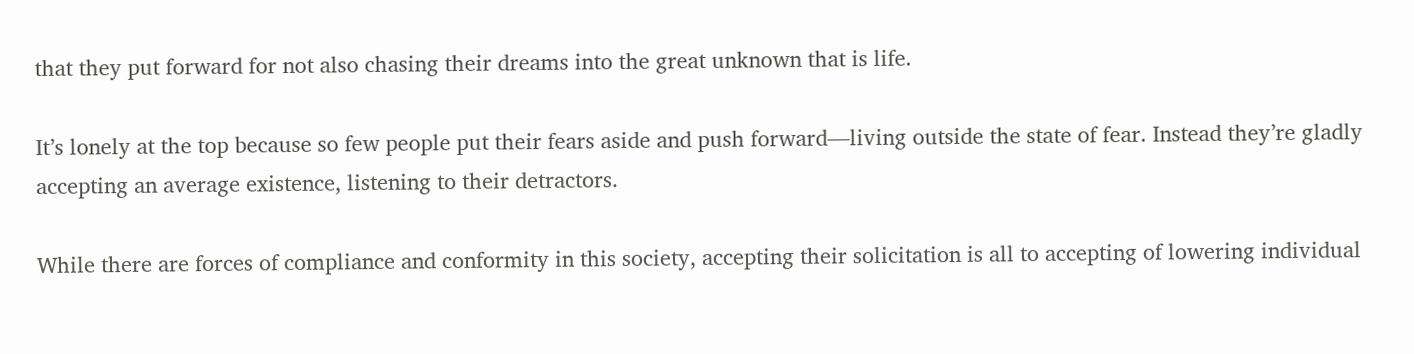that they put forward for not also chasing their dreams into the great unknown that is life.

It’s lonely at the top because so few people put their fears aside and push forward—living outside the state of fear. Instead they’re gladly accepting an average existence, listening to their detractors.

While there are forces of compliance and conformity in this society, accepting their solicitation is all to accepting of lowering individual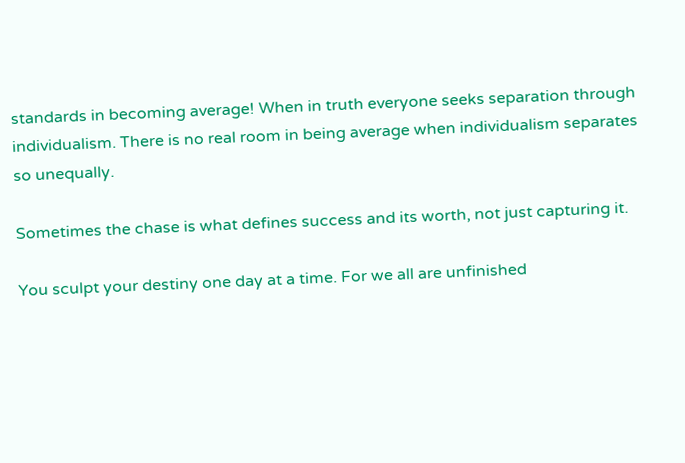standards in becoming average! When in truth everyone seeks separation through individualism. There is no real room in being average when individualism separates so unequally.

Sometimes the chase is what defines success and its worth, not just capturing it.

You sculpt your destiny one day at a time. For we all are unfinished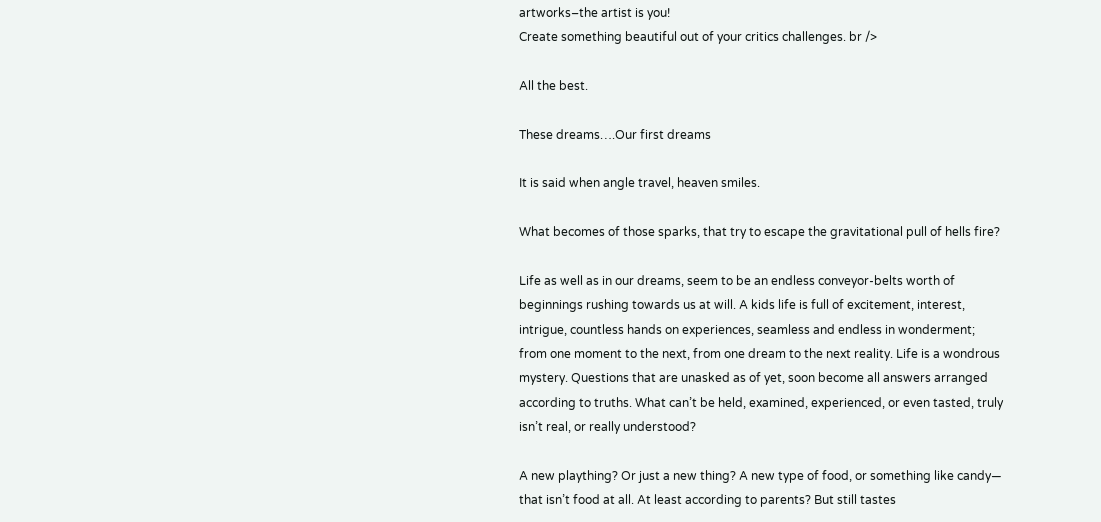artworks–the artist is you!
Create something beautiful out of your critics challenges. br />

All the best.

These dreams….Our first dreams

It is said when angle travel, heaven smiles.

What becomes of those sparks, that try to escape the gravitational pull of hells fire?

Life as well as in our dreams, seem to be an endless conveyor-belts worth of beginnings rushing towards us at will. A kids life is full of excitement, interest, intrigue, countless hands on experiences, seamless and endless in wonderment; from one moment to the next, from one dream to the next reality. Life is a wondrous mystery. Questions that are unasked as of yet, soon become all answers arranged according to truths. What can’t be held, examined, experienced, or even tasted, truly isn’t real, or really understood?

A new plaything? Or just a new thing? A new type of food, or something like candy— that isn’t food at all. At least according to parents? But still tastes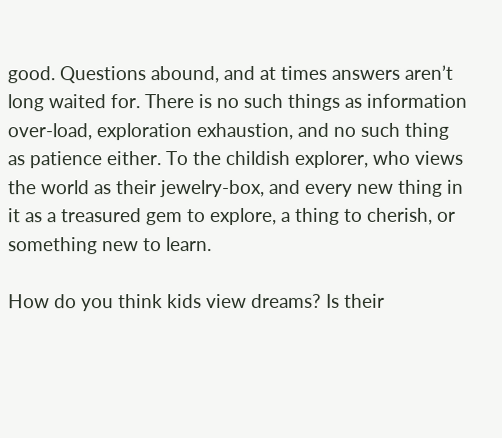good. Questions abound, and at times answers aren’t long waited for. There is no such things as information over-load, exploration exhaustion, and no such thing as patience either. To the childish explorer, who views the world as their jewelry-box, and every new thing in it as a treasured gem to explore, a thing to cherish, or something new to learn.

How do you think kids view dreams? Is their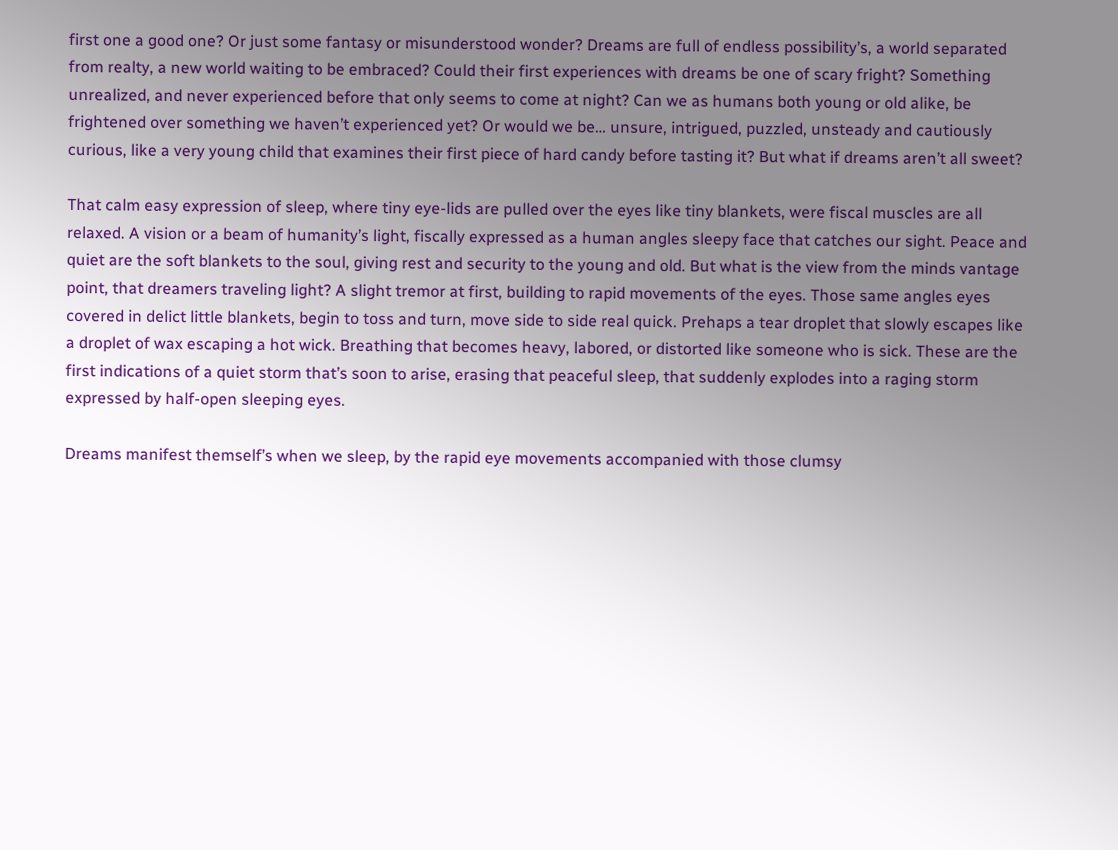first one a good one? Or just some fantasy or misunderstood wonder? Dreams are full of endless possibility’s, a world separated from realty, a new world waiting to be embraced? Could their first experiences with dreams be one of scary fright? Something unrealized, and never experienced before that only seems to come at night? Can we as humans both young or old alike, be frightened over something we haven’t experienced yet? Or would we be… unsure, intrigued, puzzled, unsteady and cautiously curious, like a very young child that examines their first piece of hard candy before tasting it? But what if dreams aren’t all sweet?

That calm easy expression of sleep, where tiny eye-lids are pulled over the eyes like tiny blankets, were fiscal muscles are all relaxed. A vision or a beam of humanity’s light, fiscally expressed as a human angles sleepy face that catches our sight. Peace and quiet are the soft blankets to the soul, giving rest and security to the young and old. But what is the view from the minds vantage point, that dreamers traveling light? A slight tremor at first, building to rapid movements of the eyes. Those same angles eyes covered in delict little blankets, begin to toss and turn, move side to side real quick. Prehaps a tear droplet that slowly escapes like a droplet of wax escaping a hot wick. Breathing that becomes heavy, labored, or distorted like someone who is sick. These are the first indications of a quiet storm that’s soon to arise, erasing that peaceful sleep, that suddenly explodes into a raging storm expressed by half-open sleeping eyes.

Dreams manifest themself’s when we sleep, by the rapid eye movements accompanied with those clumsy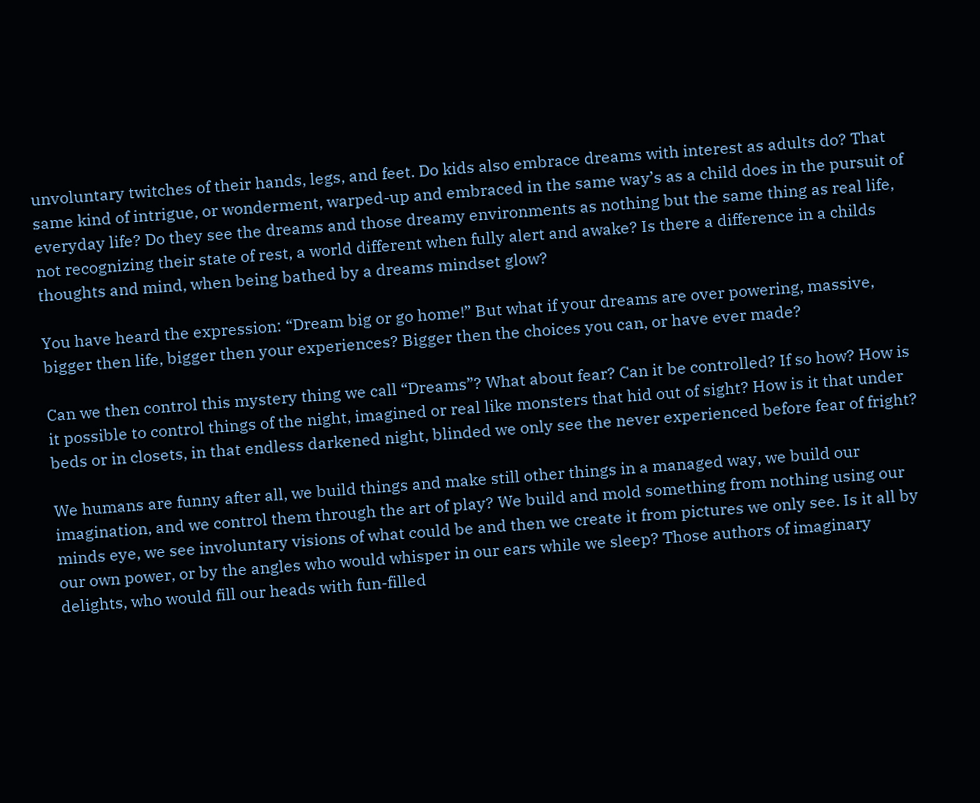unvoluntary twitches of their hands, legs, and feet. Do kids also embrace dreams with interest as adults do? That same kind of intrigue, or wonderment, warped-up and embraced in the same way’s as a child does in the pursuit of everyday life? Do they see the dreams and those dreamy environments as nothing but the same thing as real life, not recognizing their state of rest, a world different when fully alert and awake? Is there a difference in a childs thoughts and mind, when being bathed by a dreams mindset glow?

You have heard the expression: “Dream big or go home!” But what if your dreams are over powering, massive, bigger then life, bigger then your experiences? Bigger then the choices you can, or have ever made?

Can we then control this mystery thing we call “Dreams”? What about fear? Can it be controlled? If so how? How is it possible to control things of the night, imagined or real like monsters that hid out of sight? How is it that under beds or in closets, in that endless darkened night, blinded we only see the never experienced before fear of fright?

We humans are funny after all, we build things and make still other things in a managed way, we build our imagination, and we control them through the art of play? We build and mold something from nothing using our minds eye, we see involuntary visions of what could be and then we create it from pictures we only see. Is it all by our own power, or by the angles who would whisper in our ears while we sleep? Those authors of imaginary delights, who would fill our heads with fun-filled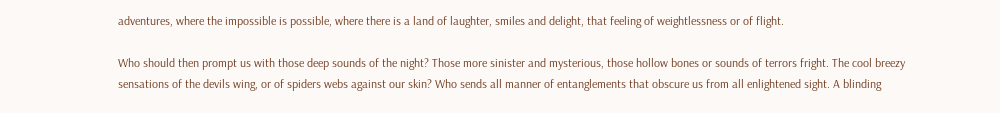adventures, where the impossible is possible, where there is a land of laughter, smiles and delight, that feeling of weightlessness or of flight.

Who should then prompt us with those deep sounds of the night? Those more sinister and mysterious, those hollow bones or sounds of terrors fright. The cool breezy sensations of the devils wing, or of spiders webs against our skin? Who sends all manner of entanglements that obscure us from all enlightened sight. A blinding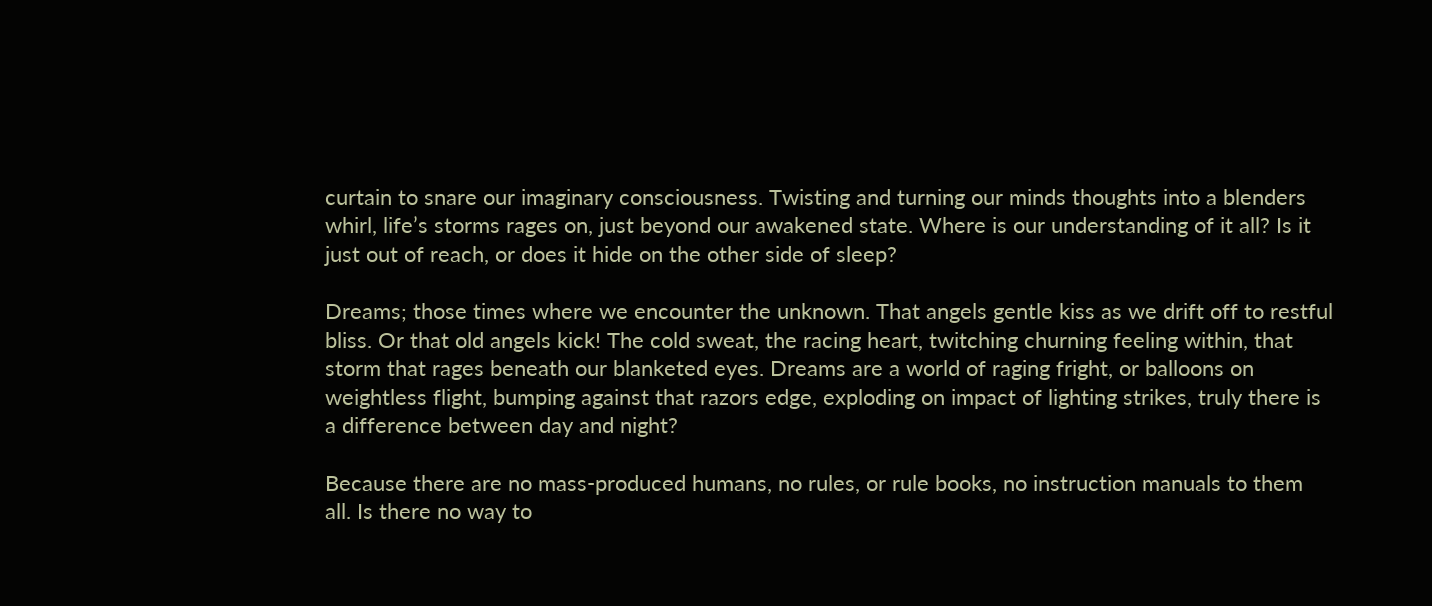curtain to snare our imaginary consciousness. Twisting and turning our minds thoughts into a blenders whirl, life’s storms rages on, just beyond our awakened state. Where is our understanding of it all? Is it just out of reach, or does it hide on the other side of sleep?

Dreams; those times where we encounter the unknown. That angels gentle kiss as we drift off to restful bliss. Or that old angels kick! The cold sweat, the racing heart, twitching churning feeling within, that storm that rages beneath our blanketed eyes. Dreams are a world of raging fright, or balloons on weightless flight, bumping against that razors edge, exploding on impact of lighting strikes, truly there is a difference between day and night?

Because there are no mass-produced humans, no rules, or rule books, no instruction manuals to them all. Is there no way to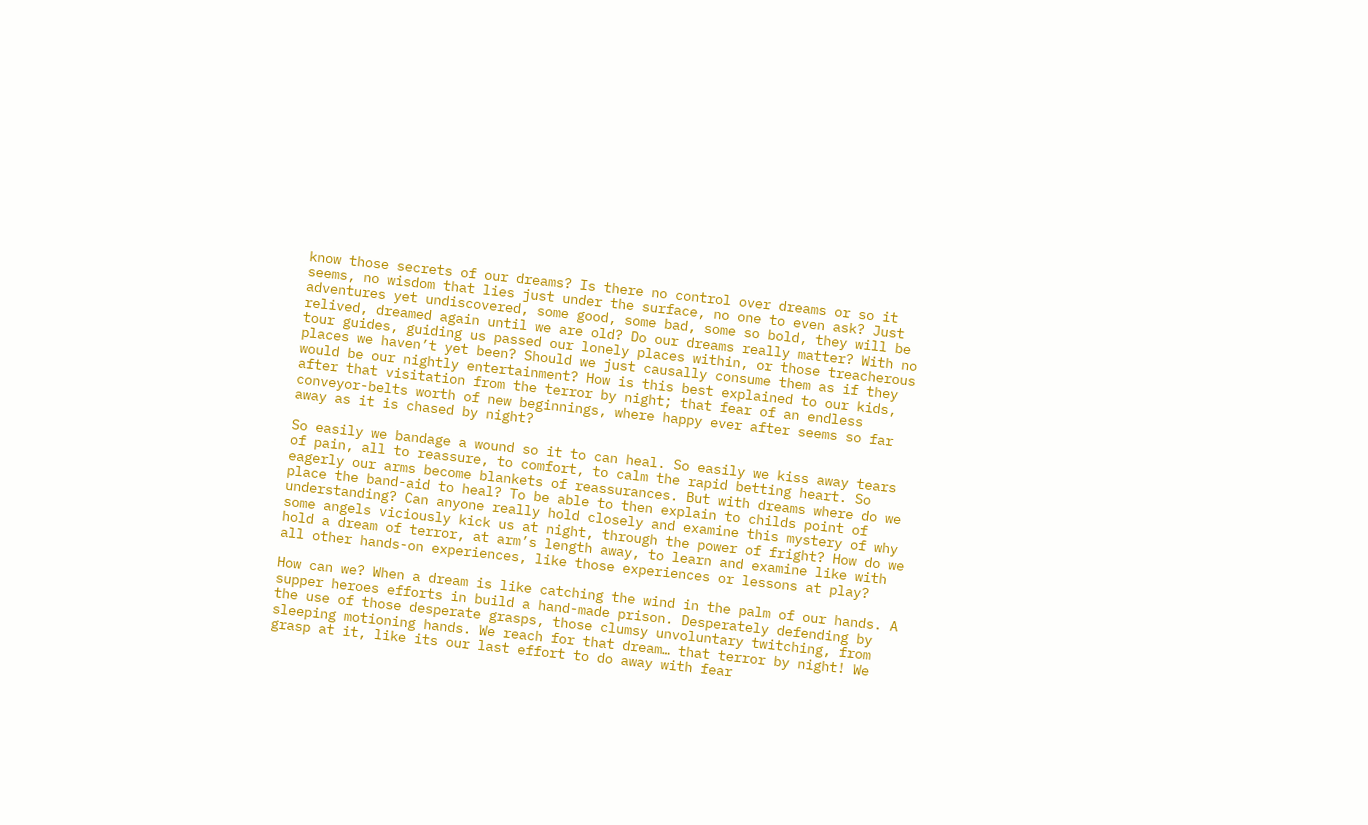know those secrets of our dreams? Is there no control over dreams or so it seems, no wisdom that lies just under the surface, no one to even ask? Just adventures yet undiscovered, some good, some bad, some so bold, they will be relived, dreamed again until we are old? Do our dreams really matter? With no tour guides, guiding us passed our lonely places within, or those treacherous places we haven’t yet been? Should we just causally consume them as if they would be our nightly entertainment? How is this best explained to our kids, after that visitation from the terror by night; that fear of an endless conveyor-belts worth of new beginnings, where happy ever after seems so far away as it is chased by night?

So easily we bandage a wound so it to can heal. So easily we kiss away tears of pain, all to reassure, to comfort, to calm the rapid betting heart. So eagerly our arms become blankets of reassurances. But with dreams where do we place the band-aid to heal? To be able to then explain to childs point of understanding? Can anyone really hold closely and examine this mystery of why some angels viciously kick us at night, through the power of fright? How do we hold a dream of terror, at arm’s length away, to learn and examine like with all other hands-on experiences, like those experiences or lessons at play?

How can we? When a dream is like catching the wind in the palm of our hands. A supper heroes efforts in build a hand-made prison. Desperately defending by the use of those desperate grasps, those clumsy unvoluntary twitching, from sleeping motioning hands. We reach for that dream… that terror by night! We grasp at it, like its our last effort to do away with fear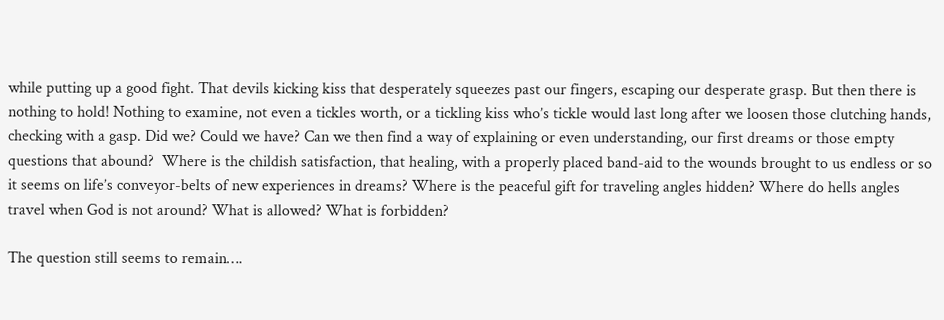while putting up a good fight. That devils kicking kiss that desperately squeezes past our fingers, escaping our desperate grasp. But then there is nothing to hold! Nothing to examine, not even a tickles worth, or a tickling kiss who’s tickle would last long after we loosen those clutching hands, checking with a gasp. Did we? Could we have? Can we then find a way of explaining or even understanding, our first dreams or those empty questions that abound?  Where is the childish satisfaction, that healing, with a properly placed band-aid to the wounds brought to us endless or so it seems on life’s conveyor-belts of new experiences in dreams? Where is the peaceful gift for traveling angles hidden? Where do hells angles travel when God is not around? What is allowed? What is forbidden?

The question still seems to remain….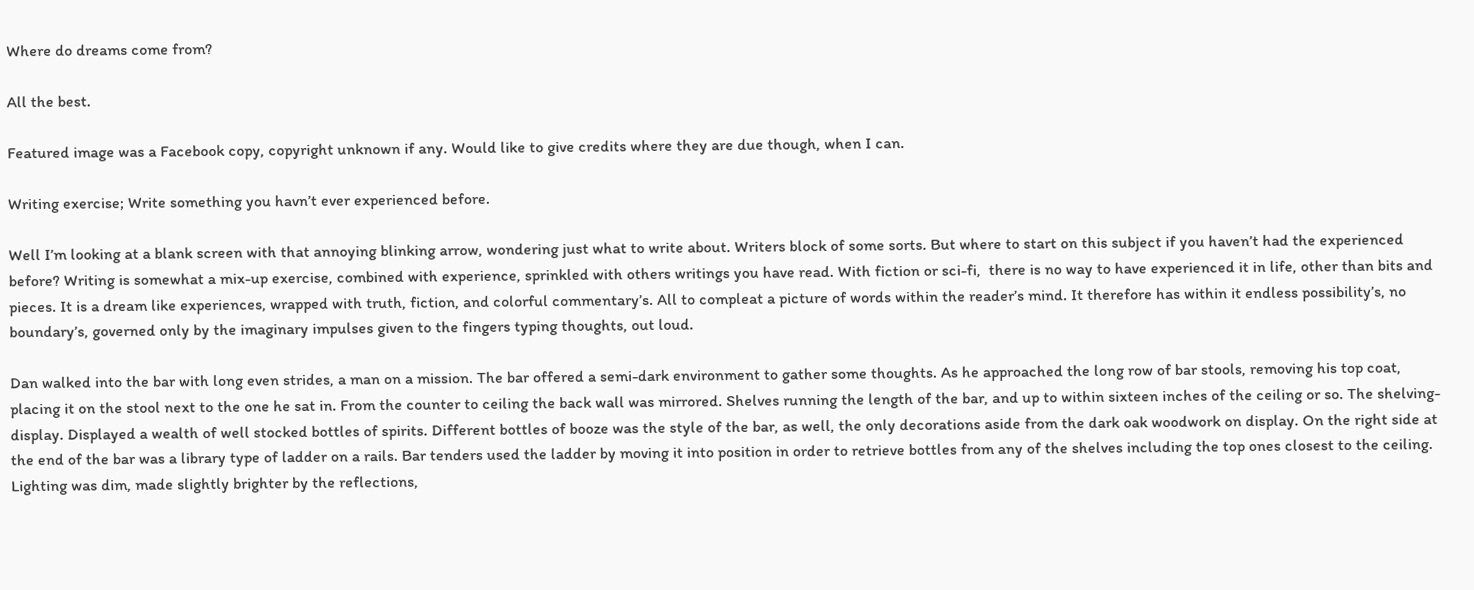Where do dreams come from?

All the best.

Featured image was a Facebook copy, copyright unknown if any. Would like to give credits where they are due though, when I can.

Writing exercise; Write something you havn’t ever experienced before.

Well I’m looking at a blank screen with that annoying blinking arrow, wondering just what to write about. Writers block of some sorts. But where to start on this subject if you haven’t had the experienced before? Writing is somewhat a mix-up exercise, combined with experience, sprinkled with others writings you have read. With fiction or sci-fi,  there is no way to have experienced it in life, other than bits and pieces. It is a dream like experiences, wrapped with truth, fiction, and colorful commentary’s. All to compleat a picture of words within the reader’s mind. It therefore has within it endless possibility’s, no boundary’s, governed only by the imaginary impulses given to the fingers typing thoughts, out loud.

Dan walked into the bar with long even strides, a man on a mission. The bar offered a semi-dark environment to gather some thoughts. As he approached the long row of bar stools, removing his top coat, placing it on the stool next to the one he sat in. From the counter to ceiling the back wall was mirrored. Shelves running the length of the bar, and up to within sixteen inches of the ceiling or so. The shelving-display. Displayed a wealth of well stocked bottles of spirits. Different bottles of booze was the style of the bar, as well, the only decorations aside from the dark oak woodwork on display. On the right side at the end of the bar was a library type of ladder on a rails. Bar tenders used the ladder by moving it into position in order to retrieve bottles from any of the shelves including the top ones closest to the ceiling. Lighting was dim, made slightly brighter by the reflections,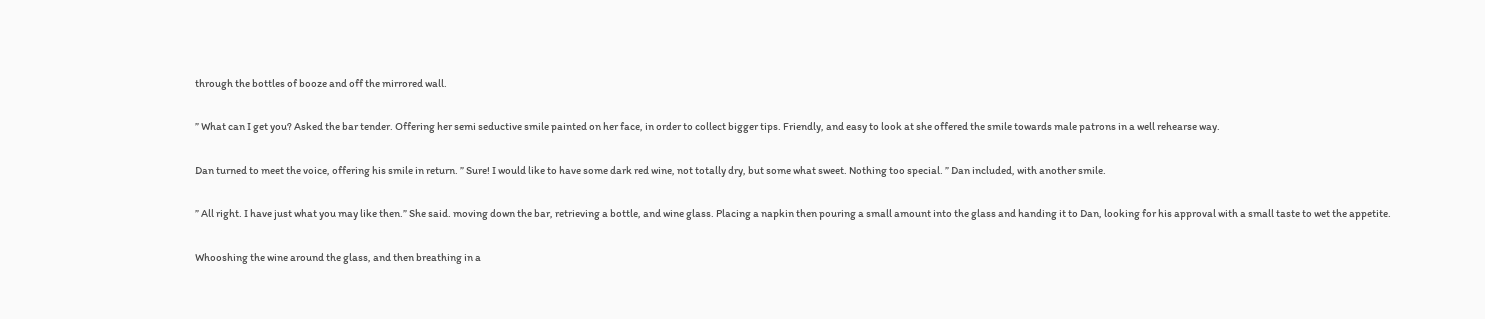through the bottles of booze and off the mirrored wall.

” What can I get you? Asked the bar tender. Offering her semi seductive smile painted on her face, in order to collect bigger tips. Friendly, and easy to look at she offered the smile towards male patrons in a well rehearse way.

Dan turned to meet the voice, offering his smile in return. ” Sure! I would like to have some dark red wine, not totally dry, but some what sweet. Nothing too special. ” Dan included, with another smile.

” All right. I have just what you may like then.” She said. moving down the bar, retrieving a bottle, and wine glass. Placing a napkin then pouring a small amount into the glass and handing it to Dan, looking for his approval with a small taste to wet the appetite.

Whooshing the wine around the glass, and then breathing in a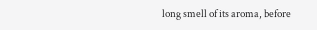long smell of its aroma, before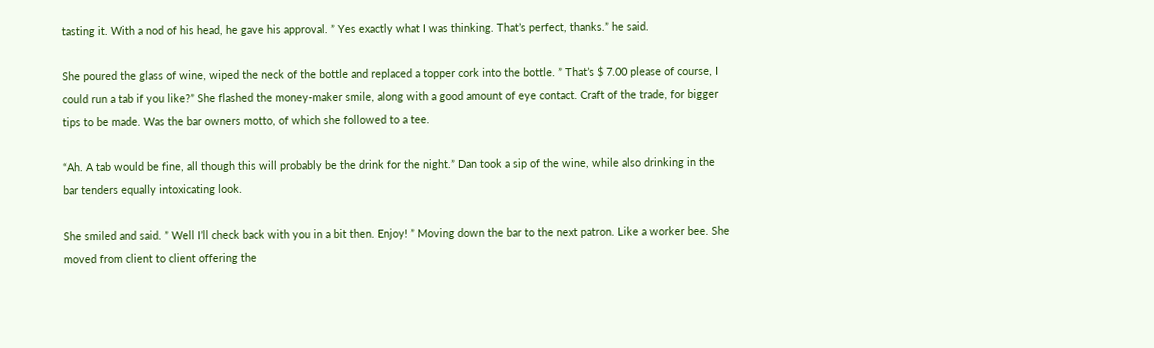tasting it. With a nod of his head, he gave his approval. ” Yes exactly what I was thinking. That’s perfect, thanks.” he said.

She poured the glass of wine, wiped the neck of the bottle and replaced a topper cork into the bottle. ” That’s $ 7.00 please of course, I could run a tab if you like?” She flashed the money-maker smile, along with a good amount of eye contact. Craft of the trade, for bigger tips to be made. Was the bar owners motto, of which she followed to a tee.

“Ah. A tab would be fine, all though this will probably be the drink for the night.” Dan took a sip of the wine, while also drinking in the bar tenders equally intoxicating look.

She smiled and said. ” Well I’ll check back with you in a bit then. Enjoy! ” Moving down the bar to the next patron. Like a worker bee. She moved from client to client offering the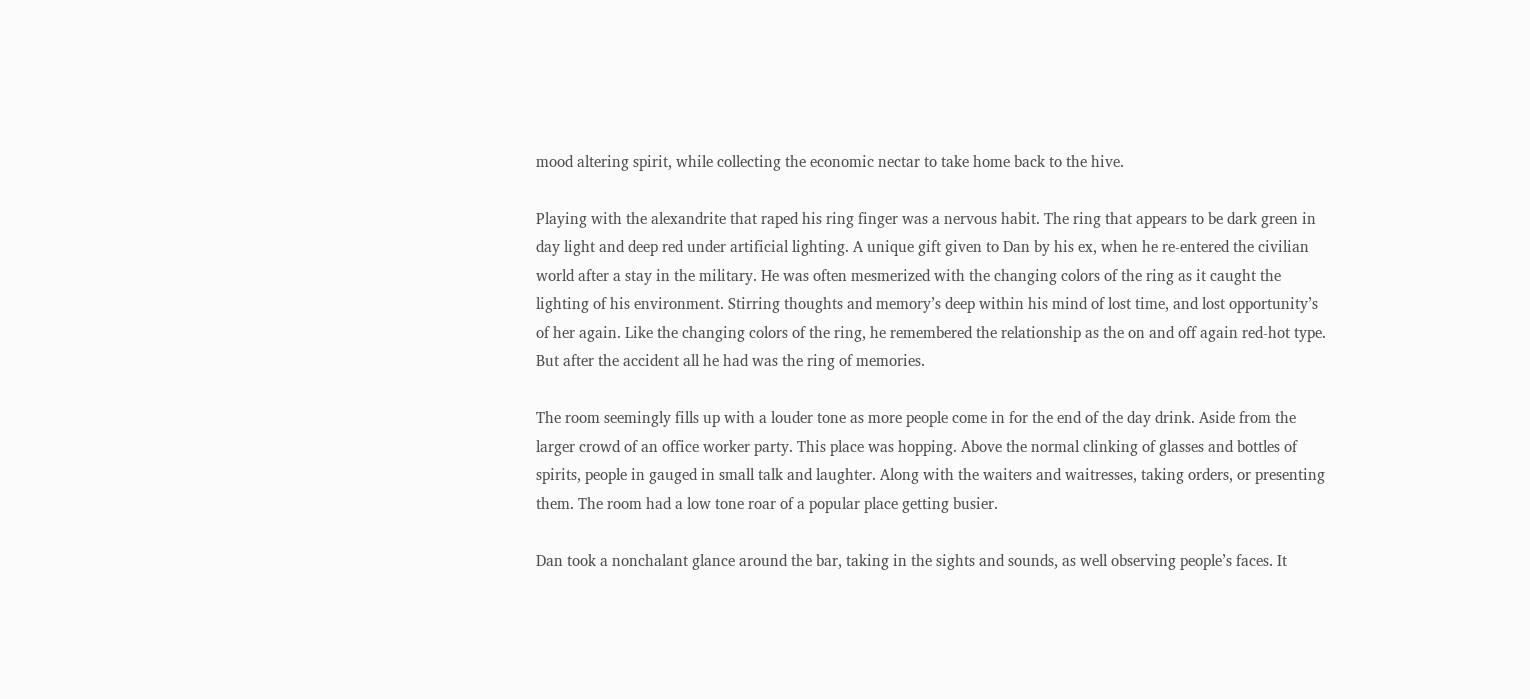mood altering spirit, while collecting the economic nectar to take home back to the hive.

Playing with the alexandrite that raped his ring finger was a nervous habit. The ring that appears to be dark green in day light and deep red under artificial lighting. A unique gift given to Dan by his ex, when he re-entered the civilian world after a stay in the military. He was often mesmerized with the changing colors of the ring as it caught the lighting of his environment. Stirring thoughts and memory’s deep within his mind of lost time, and lost opportunity’s of her again. Like the changing colors of the ring, he remembered the relationship as the on and off again red-hot type. But after the accident all he had was the ring of memories.

The room seemingly fills up with a louder tone as more people come in for the end of the day drink. Aside from the larger crowd of an office worker party. This place was hopping. Above the normal clinking of glasses and bottles of spirits, people in gauged in small talk and laughter. Along with the waiters and waitresses, taking orders, or presenting them. The room had a low tone roar of a popular place getting busier.

Dan took a nonchalant glance around the bar, taking in the sights and sounds, as well observing people’s faces. It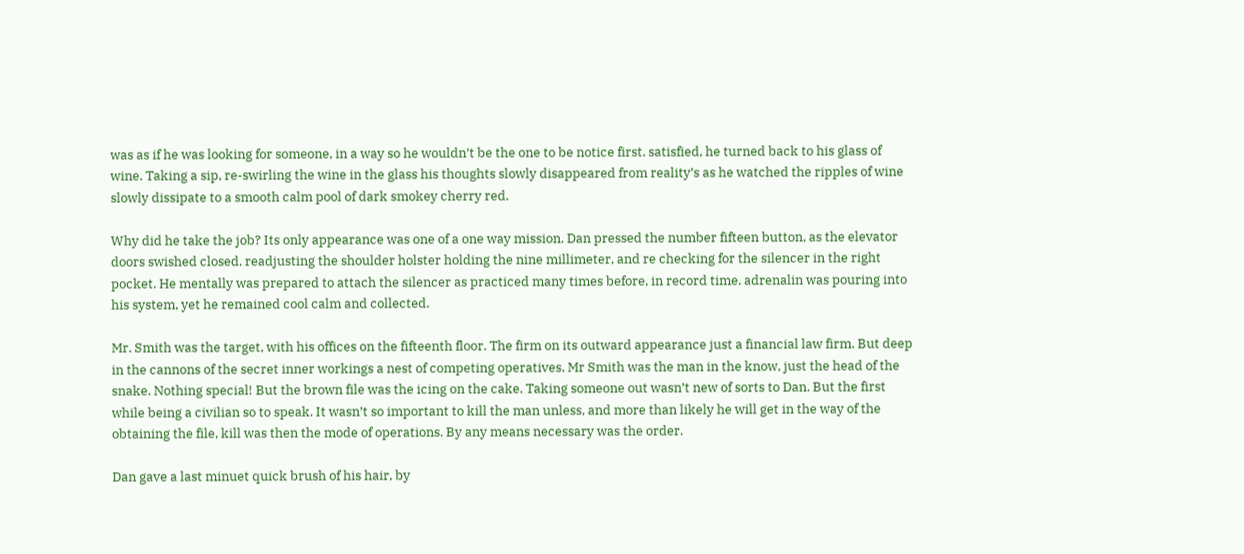was as if he was looking for someone, in a way so he wouldn’t be the one to be notice first. satisfied, he turned back to his glass of wine. Taking a sip, re-swirling the wine in the glass his thoughts slowly disappeared from reality’s as he watched the ripples of wine slowly dissipate to a smooth calm pool of dark smokey cherry red.

Why did he take the job? Its only appearance was one of a one way mission. Dan pressed the number fifteen button, as the elevator doors swished closed. readjusting the shoulder holster holding the nine millimeter, and re checking for the silencer in the right pocket. He mentally was prepared to attach the silencer as practiced many times before, in record time. adrenalin was pouring into his system, yet he remained cool calm and collected.

Mr. Smith was the target, with his offices on the fifteenth floor. The firm on its outward appearance just a financial law firm. But deep in the cannons of the secret inner workings a nest of competing operatives. Mr Smith was the man in the know, just the head of the snake. Nothing special! But the brown file was the icing on the cake. Taking someone out wasn’t new of sorts to Dan. But the first while being a civilian so to speak. It wasn’t so important to kill the man unless, and more than likely he will get in the way of the obtaining the file, kill was then the mode of operations. By any means necessary was the order.

Dan gave a last minuet quick brush of his hair, by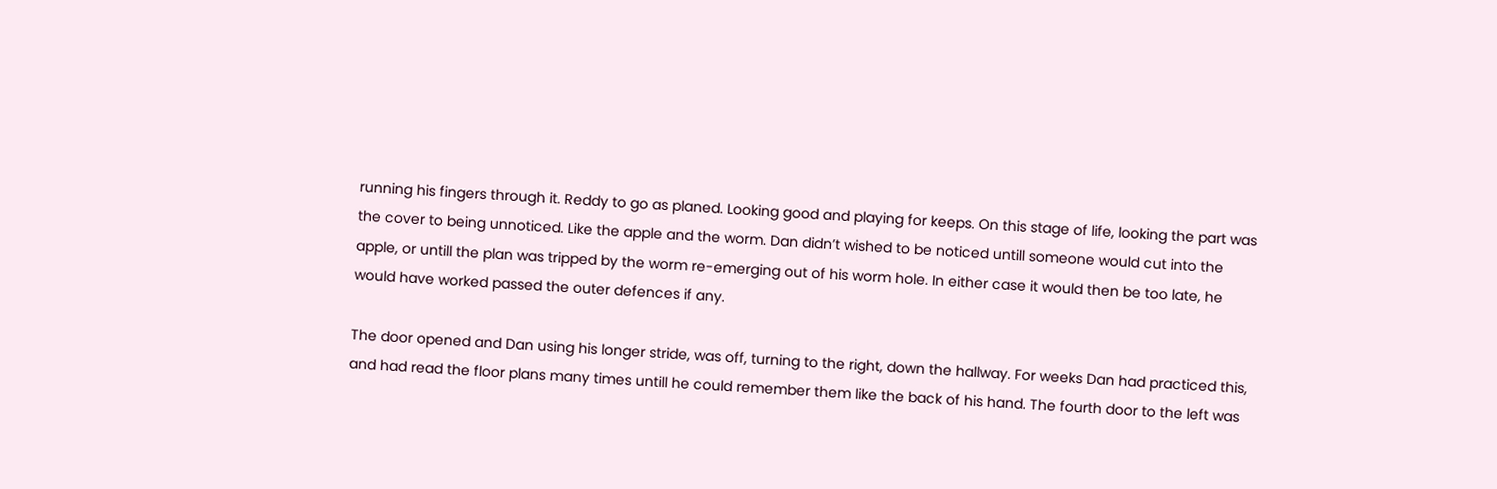running his fingers through it. Reddy to go as planed. Looking good and playing for keeps. On this stage of life, looking the part was the cover to being unnoticed. Like the apple and the worm. Dan didn’t wished to be noticed untill someone would cut into the apple, or untill the plan was tripped by the worm re-emerging out of his worm hole. In either case it would then be too late, he would have worked passed the outer defences if any.

The door opened and Dan using his longer stride, was off, turning to the right, down the hallway. For weeks Dan had practiced this, and had read the floor plans many times untill he could remember them like the back of his hand. The fourth door to the left was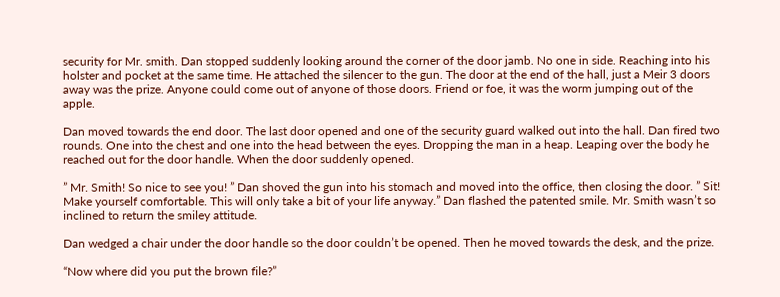security for Mr. smith. Dan stopped suddenly looking around the corner of the door jamb. No one in side. Reaching into his holster and pocket at the same time. He attached the silencer to the gun. The door at the end of the hall, just a Meir 3 doors away was the prize. Anyone could come out of anyone of those doors. Friend or foe, it was the worm jumping out of the apple.

Dan moved towards the end door. The last door opened and one of the security guard walked out into the hall. Dan fired two rounds. One into the chest and one into the head between the eyes. Dropping the man in a heap. Leaping over the body he reached out for the door handle. When the door suddenly opened.

” Mr. Smith! So nice to see you! ” Dan shoved the gun into his stomach and moved into the office, then closing the door. ” Sit! Make yourself comfortable. This will only take a bit of your life anyway.” Dan flashed the patented smile. Mr. Smith wasn’t so inclined to return the smiley attitude.

Dan wedged a chair under the door handle so the door couldn’t be opened. Then he moved towards the desk, and the prize.

“Now where did you put the brown file?”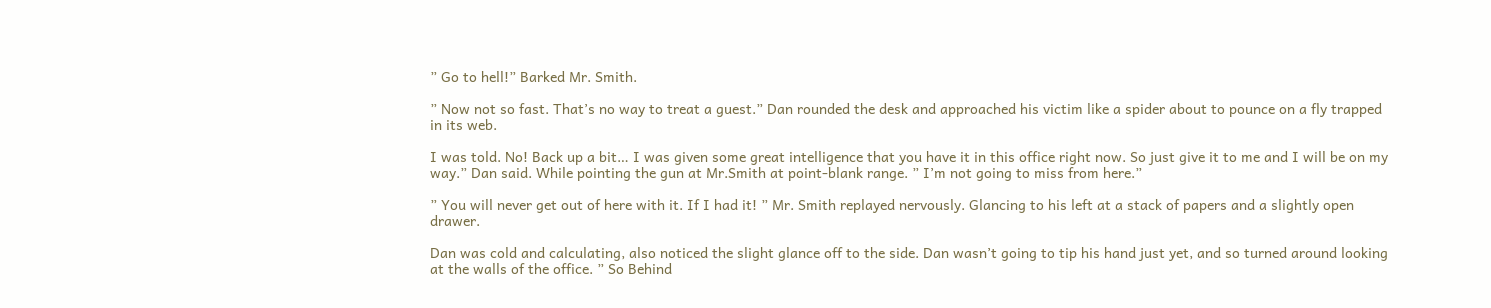” Go to hell!” Barked Mr. Smith.

” Now not so fast. That’s no way to treat a guest.” Dan rounded the desk and approached his victim like a spider about to pounce on a fly trapped in its web.

I was told. No! Back up a bit… I was given some great intelligence that you have it in this office right now. So just give it to me and I will be on my way.” Dan said. While pointing the gun at Mr.Smith at point-blank range. ” I’m not going to miss from here.”

” You will never get out of here with it. If I had it! ” Mr. Smith replayed nervously. Glancing to his left at a stack of papers and a slightly open drawer.

Dan was cold and calculating, also noticed the slight glance off to the side. Dan wasn’t going to tip his hand just yet, and so turned around looking at the walls of the office. ” So Behind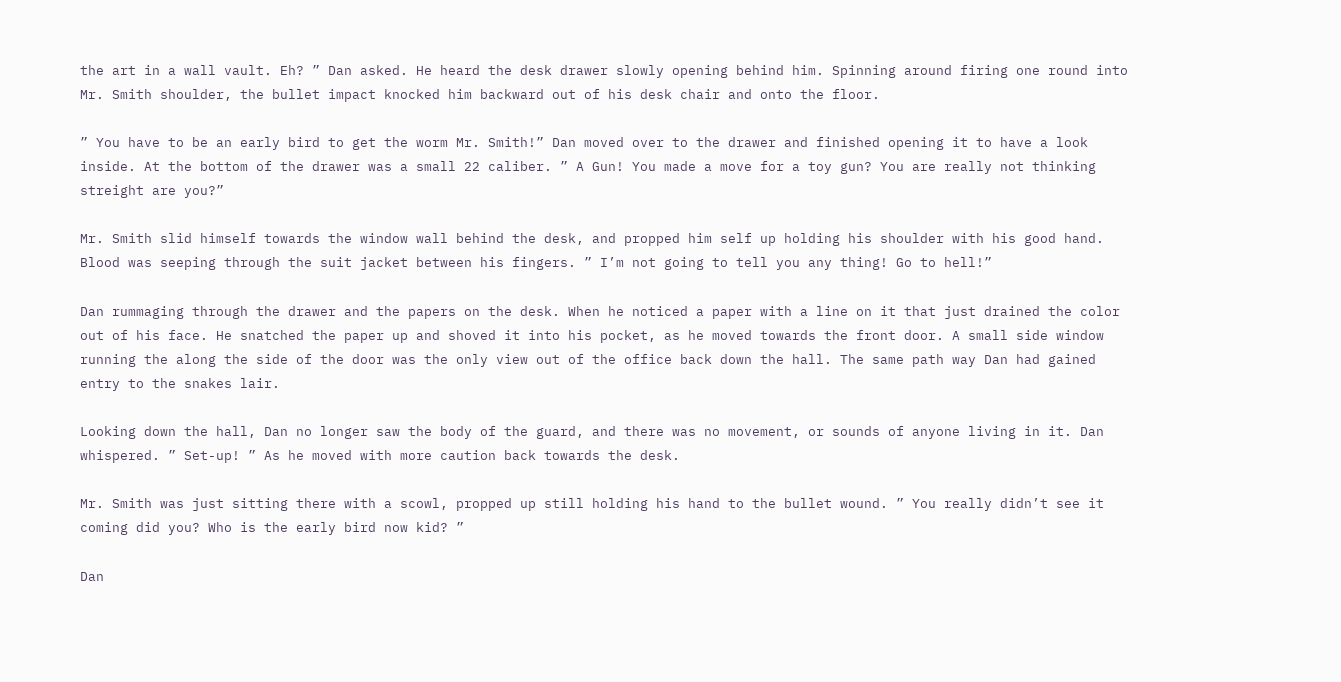the art in a wall vault. Eh? ” Dan asked. He heard the desk drawer slowly opening behind him. Spinning around firing one round into Mr. Smith shoulder, the bullet impact knocked him backward out of his desk chair and onto the floor.

” You have to be an early bird to get the worm Mr. Smith!” Dan moved over to the drawer and finished opening it to have a look inside. At the bottom of the drawer was a small 22 caliber. ” A Gun! You made a move for a toy gun? You are really not thinking streight are you?”

Mr. Smith slid himself towards the window wall behind the desk, and propped him self up holding his shoulder with his good hand. Blood was seeping through the suit jacket between his fingers. ” I’m not going to tell you any thing! Go to hell!”

Dan rummaging through the drawer and the papers on the desk. When he noticed a paper with a line on it that just drained the color out of his face. He snatched the paper up and shoved it into his pocket, as he moved towards the front door. A small side window running the along the side of the door was the only view out of the office back down the hall. The same path way Dan had gained entry to the snakes lair.

Looking down the hall, Dan no longer saw the body of the guard, and there was no movement, or sounds of anyone living in it. Dan whispered. ” Set-up! ” As he moved with more caution back towards the desk.

Mr. Smith was just sitting there with a scowl, propped up still holding his hand to the bullet wound. ” You really didn’t see it coming did you? Who is the early bird now kid? ”

Dan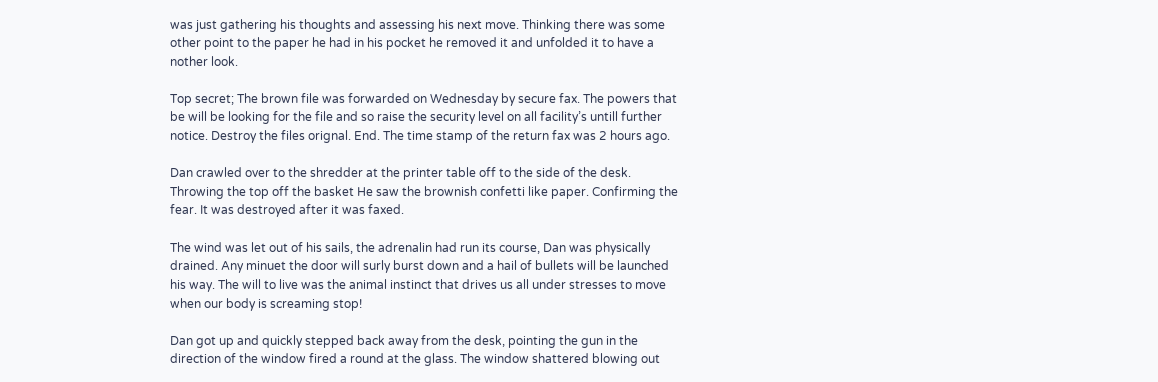was just gathering his thoughts and assessing his next move. Thinking there was some other point to the paper he had in his pocket he removed it and unfolded it to have a nother look.

Top secret; The brown file was forwarded on Wednesday by secure fax. The powers that be will be looking for the file and so raise the security level on all facility’s untill further notice. Destroy the files orignal. End. The time stamp of the return fax was 2 hours ago.

Dan crawled over to the shredder at the printer table off to the side of the desk. Throwing the top off the basket He saw the brownish confetti like paper. Confirming the fear. It was destroyed after it was faxed.

The wind was let out of his sails, the adrenalin had run its course, Dan was physically drained. Any minuet the door will surly burst down and a hail of bullets will be launched his way. The will to live was the animal instinct that drives us all under stresses to move when our body is screaming stop!

Dan got up and quickly stepped back away from the desk, pointing the gun in the direction of the window fired a round at the glass. The window shattered blowing out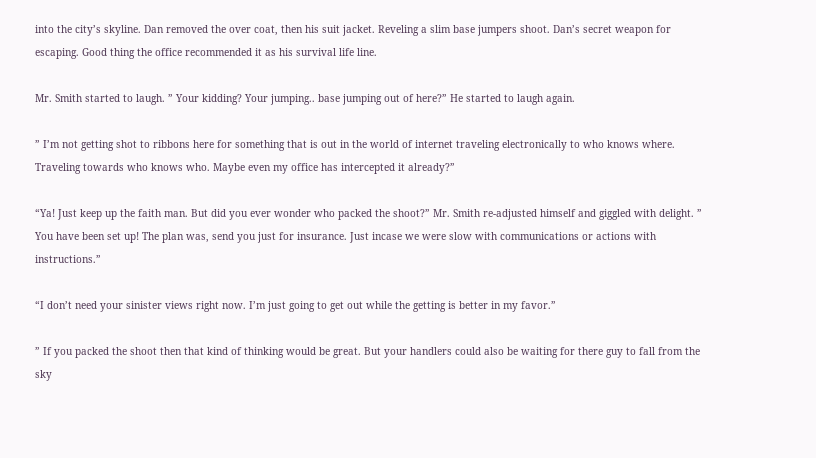into the city’s skyline. Dan removed the over coat, then his suit jacket. Reveling a slim base jumpers shoot. Dan’s secret weapon for escaping. Good thing the office recommended it as his survival life line.

Mr. Smith started to laugh. ” Your kidding? Your jumping.. base jumping out of here?” He started to laugh again.

” I’m not getting shot to ribbons here for something that is out in the world of internet traveling electronically to who knows where. Traveling towards who knows who. Maybe even my office has intercepted it already?”

“Ya! Just keep up the faith man. But did you ever wonder who packed the shoot?” Mr. Smith re-adjusted himself and giggled with delight. ” You have been set up! The plan was, send you just for insurance. Just incase we were slow with communications or actions with instructions.”

“I don’t need your sinister views right now. I’m just going to get out while the getting is better in my favor.”

” If you packed the shoot then that kind of thinking would be great. But your handlers could also be waiting for there guy to fall from the sky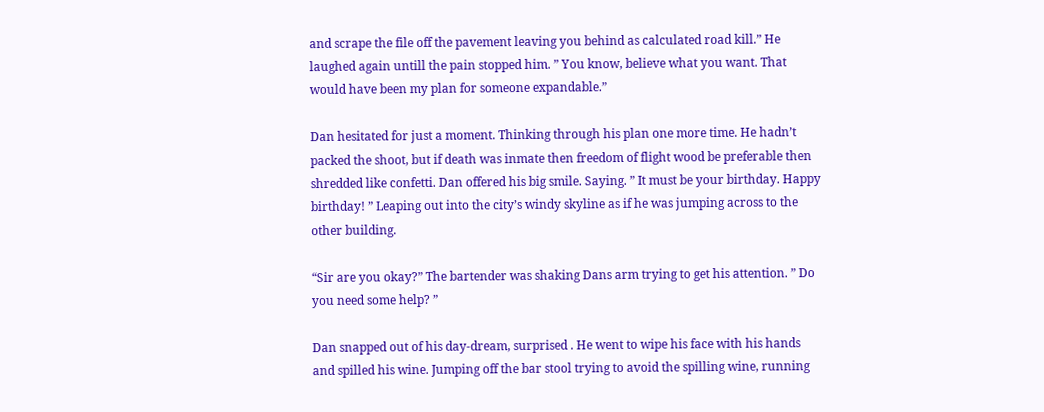and scrape the file off the pavement leaving you behind as calculated road kill.” He laughed again untill the pain stopped him. ” You know, believe what you want. That would have been my plan for someone expandable.”

Dan hesitated for just a moment. Thinking through his plan one more time. He hadn’t packed the shoot, but if death was inmate then freedom of flight wood be preferable then shredded like confetti. Dan offered his big smile. Saying. ” It must be your birthday. Happy birthday! ” Leaping out into the city’s windy skyline as if he was jumping across to the other building.

“Sir are you okay?” The bartender was shaking Dans arm trying to get his attention. ” Do you need some help? ”

Dan snapped out of his day-dream, surprised . He went to wipe his face with his hands and spilled his wine. Jumping off the bar stool trying to avoid the spilling wine, running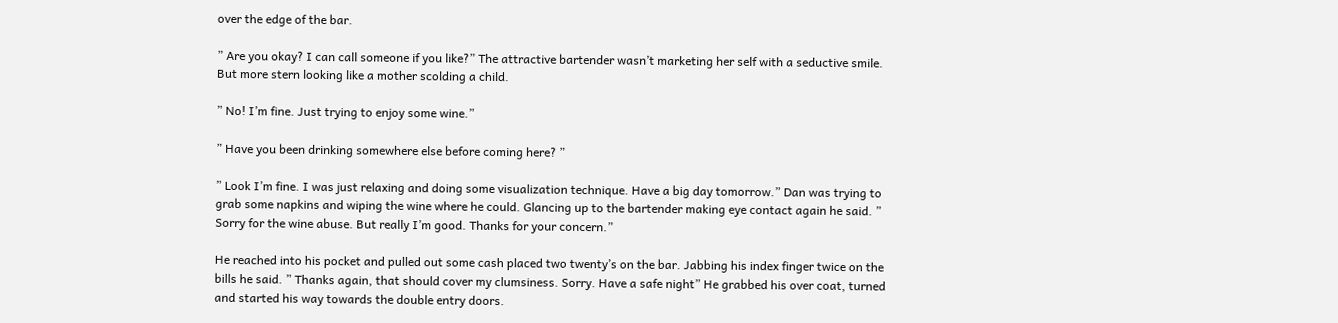over the edge of the bar.

” Are you okay? I can call someone if you like?” The attractive bartender wasn’t marketing her self with a seductive smile. But more stern looking like a mother scolding a child.

” No! I’m fine. Just trying to enjoy some wine.”

” Have you been drinking somewhere else before coming here? ”

” Look I’m fine. I was just relaxing and doing some visualization technique. Have a big day tomorrow.” Dan was trying to grab some napkins and wiping the wine where he could. Glancing up to the bartender making eye contact again he said. ” Sorry for the wine abuse. But really I’m good. Thanks for your concern.”

He reached into his pocket and pulled out some cash placed two twenty’s on the bar. Jabbing his index finger twice on the bills he said. ” Thanks again, that should cover my clumsiness. Sorry. Have a safe night” He grabbed his over coat, turned and started his way towards the double entry doors.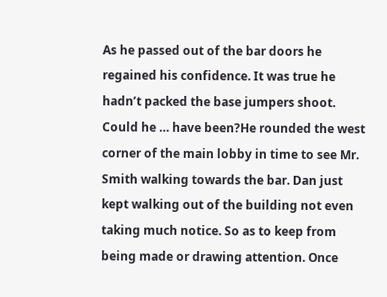As he passed out of the bar doors he regained his confidence. It was true he hadn’t packed the base jumpers shoot. Could he … have been?He rounded the west corner of the main lobby in time to see Mr. Smith walking towards the bar. Dan just kept walking out of the building not even taking much notice. So as to keep from being made or drawing attention. Once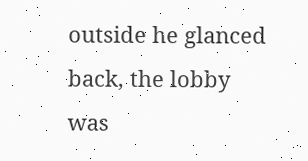outside he glanced back, the lobby was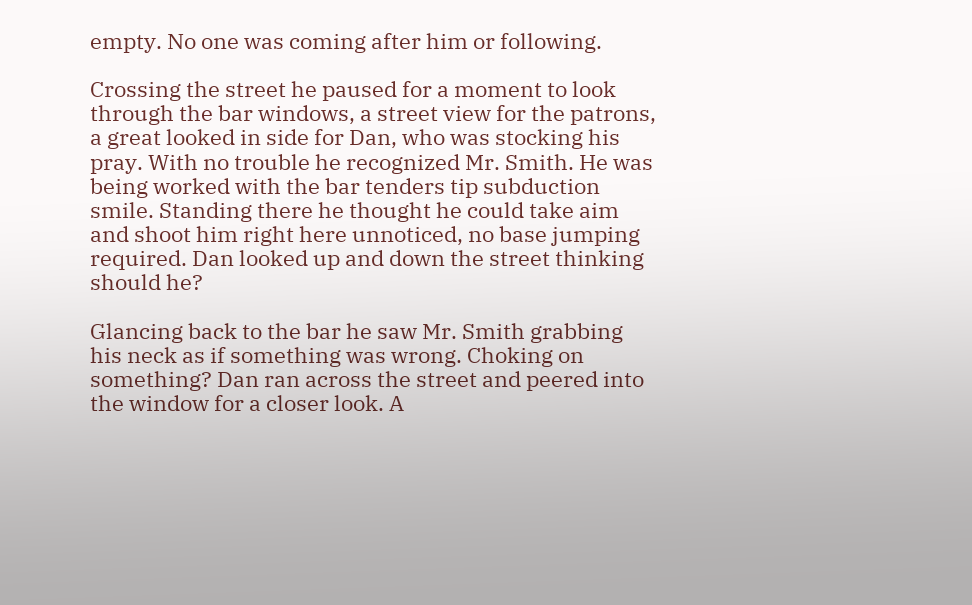empty. No one was coming after him or following.

Crossing the street he paused for a moment to look through the bar windows, a street view for the patrons, a great looked in side for Dan, who was stocking his pray. With no trouble he recognized Mr. Smith. He was being worked with the bar tenders tip subduction smile. Standing there he thought he could take aim and shoot him right here unnoticed, no base jumping required. Dan looked up and down the street thinking should he?

Glancing back to the bar he saw Mr. Smith grabbing his neck as if something was wrong. Choking on something? Dan ran across the street and peered into the window for a closer look. A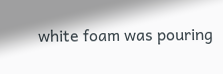white foam was pouring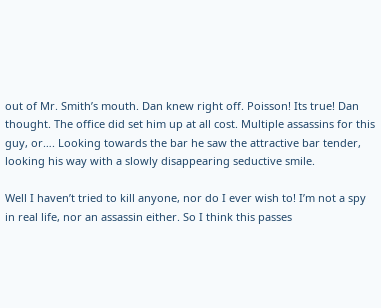out of Mr. Smith’s mouth. Dan knew right off. Poisson! Its true! Dan thought. The office did set him up at all cost. Multiple assassins for this guy, or…. Looking towards the bar he saw the attractive bar tender, looking his way with a slowly disappearing seductive smile.

Well I haven’t tried to kill anyone, nor do I ever wish to! I’m not a spy in real life, nor an assassin either. So I think this passes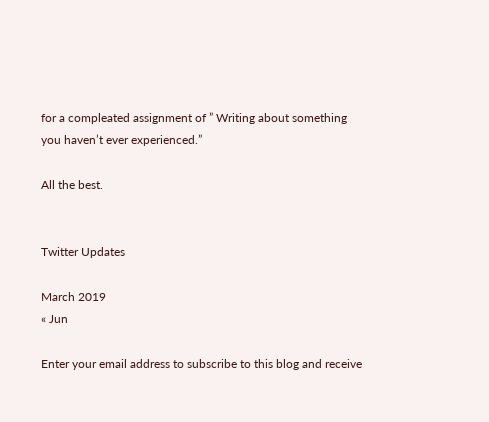for a compleated assignment of ” Writing about something you haven’t ever experienced.”

All the best.


Twitter Updates

March 2019
« Jun

Enter your email address to subscribe to this blog and receive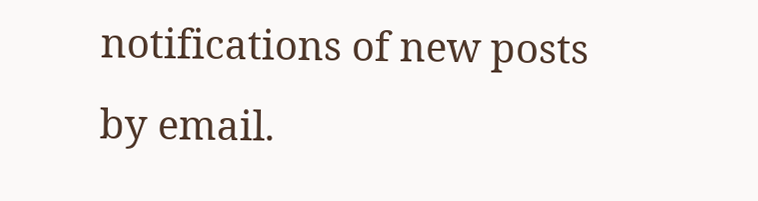notifications of new posts by email.